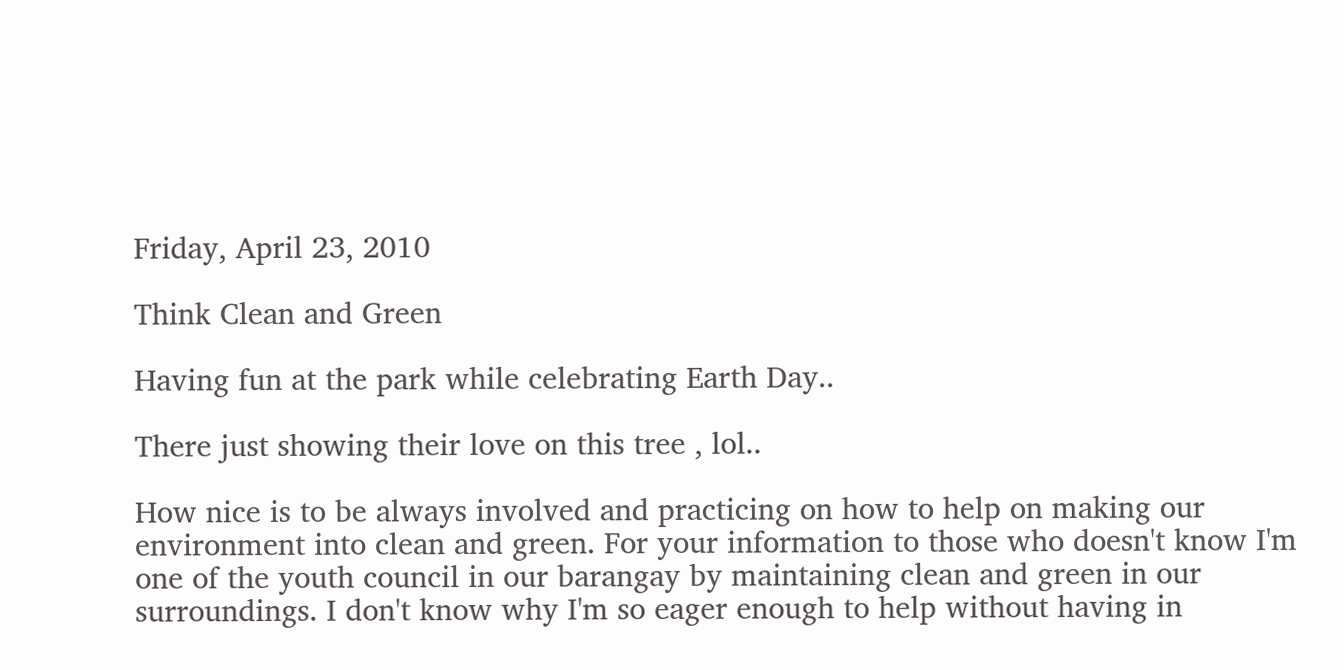Friday, April 23, 2010

Think Clean and Green

Having fun at the park while celebrating Earth Day..

There just showing their love on this tree , lol..

How nice is to be always involved and practicing on how to help on making our environment into clean and green. For your information to those who doesn't know I'm one of the youth council in our barangay by maintaining clean and green in our surroundings. I don't know why I'm so eager enough to help without having in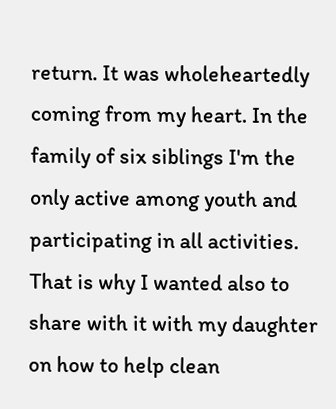return. It was wholeheartedly coming from my heart. In the family of six siblings I'm the only active among youth and participating in all activities. That is why I wanted also to share with it with my daughter on how to help clean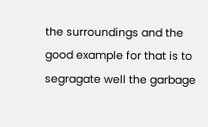the surroundings and the good example for that is to segragate well the garbage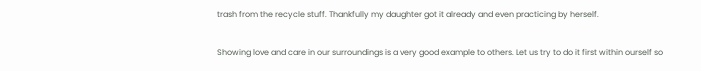trash from the recycle stuff. Thankfully my daughter got it already and even practicing by herself.

Showing love and care in our surroundings is a very good example to others. Let us try to do it first within ourself so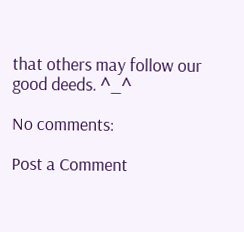that others may follow our good deeds. ^_^

No comments:

Post a Comment